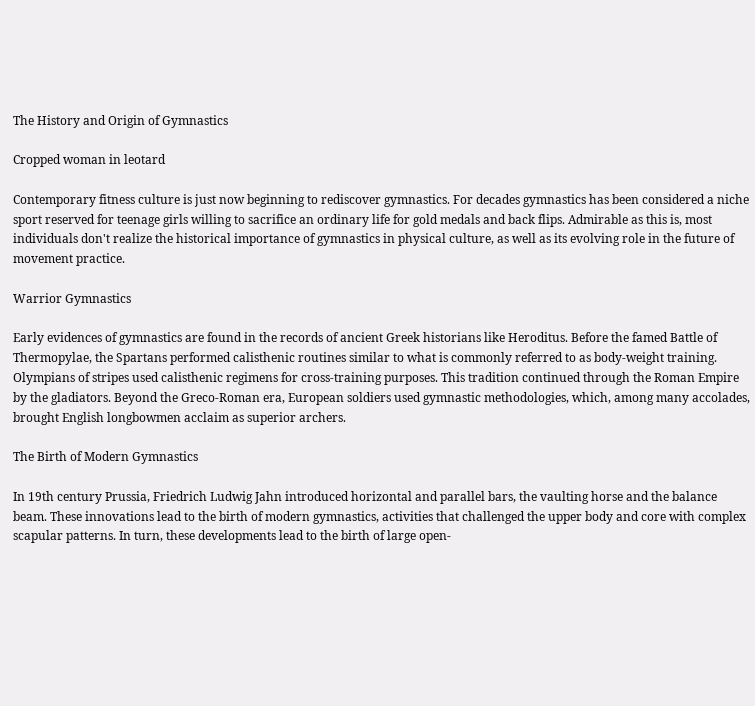The History and Origin of Gymnastics

Cropped woman in leotard

Contemporary fitness culture is just now beginning to rediscover gymnastics. For decades gymnastics has been considered a niche sport reserved for teenage girls willing to sacrifice an ordinary life for gold medals and back flips. Admirable as this is, most individuals don't realize the historical importance of gymnastics in physical culture, as well as its evolving role in the future of movement practice.

Warrior Gymnastics

Early evidences of gymnastics are found in the records of ancient Greek historians like Heroditus. Before the famed Battle of Thermopylae, the Spartans performed calisthenic routines similar to what is commonly referred to as body-weight training. Olympians of stripes used calisthenic regimens for cross-training purposes. This tradition continued through the Roman Empire by the gladiators. Beyond the Greco-Roman era, European soldiers used gymnastic methodologies, which, among many accolades, brought English longbowmen acclaim as superior archers.

The Birth of Modern Gymnastics

In 19th century Prussia, Friedrich Ludwig Jahn introduced horizontal and parallel bars, the vaulting horse and the balance beam. These innovations lead to the birth of modern gymnastics, activities that challenged the upper body and core with complex scapular patterns. In turn, these developments lead to the birth of large open-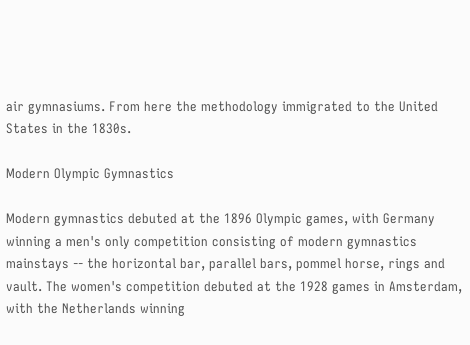air gymnasiums. From here the methodology immigrated to the United States in the 1830s.

Modern Olympic Gymnastics

Modern gymnastics debuted at the 1896 Olympic games, with Germany winning a men's only competition consisting of modern gymnastics mainstays -- the horizontal bar, parallel bars, pommel horse, rings and vault. The women's competition debuted at the 1928 games in Amsterdam, with the Netherlands winning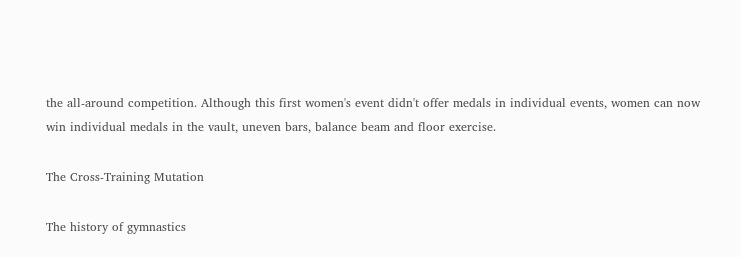the all-around competition. Although this first women's event didn't offer medals in individual events, women can now win individual medals in the vault, uneven bars, balance beam and floor exercise.

The Cross-Training Mutation

The history of gymnastics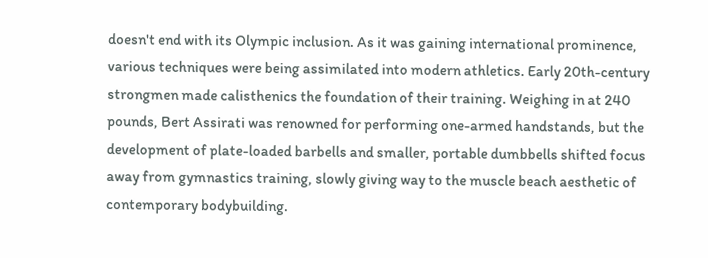doesn't end with its Olympic inclusion. As it was gaining international prominence, various techniques were being assimilated into modern athletics. Early 20th-century strongmen made calisthenics the foundation of their training. Weighing in at 240 pounds, Bert Assirati was renowned for performing one-armed handstands, but the development of plate-loaded barbells and smaller, portable dumbbells shifted focus away from gymnastics training, slowly giving way to the muscle beach aesthetic of contemporary bodybuilding.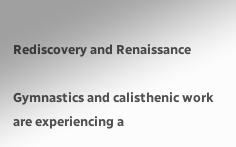Rediscovery and Renaissance

Gymnastics and calisthenic work are experiencing a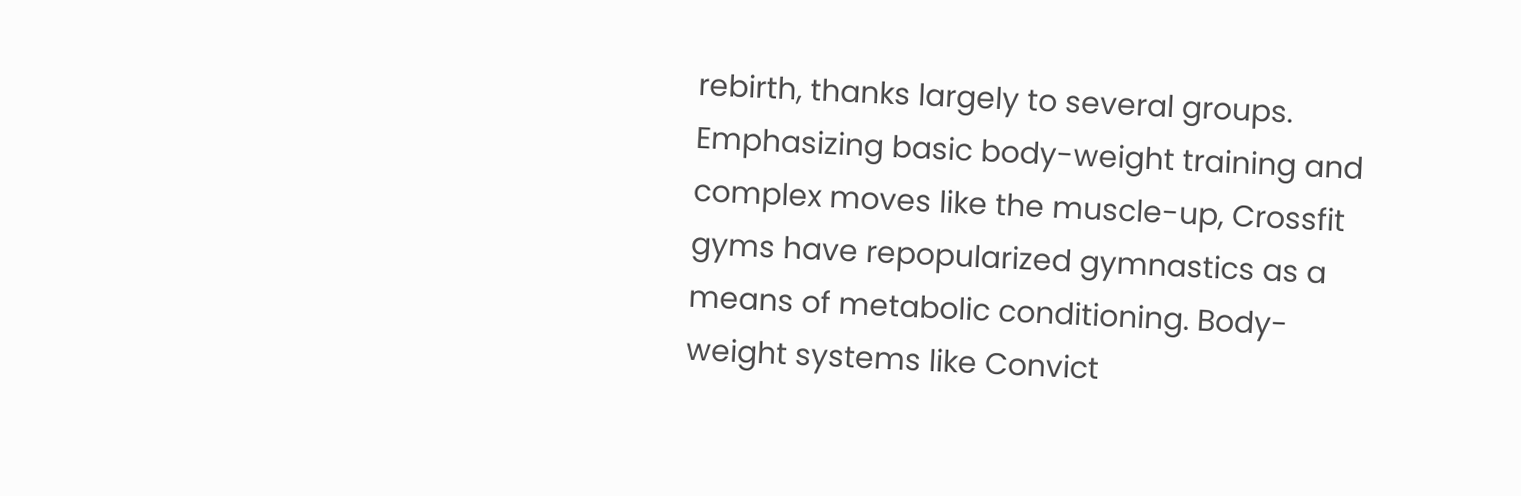rebirth, thanks largely to several groups. Emphasizing basic body-weight training and complex moves like the muscle-up, Crossfit gyms have repopularized gymnastics as a means of metabolic conditioning. Body-weight systems like Convict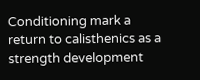Conditioning mark a return to calisthenics as a strength development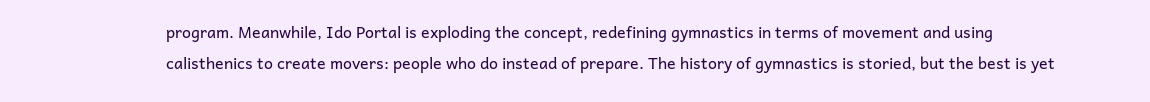program. Meanwhile, Ido Portal is exploding the concept, redefining gymnastics in terms of movement and using calisthenics to create movers: people who do instead of prepare. The history of gymnastics is storied, but the best is yet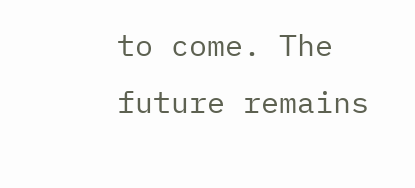to come. The future remains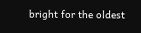bright for the oldest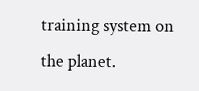training system on the planet.